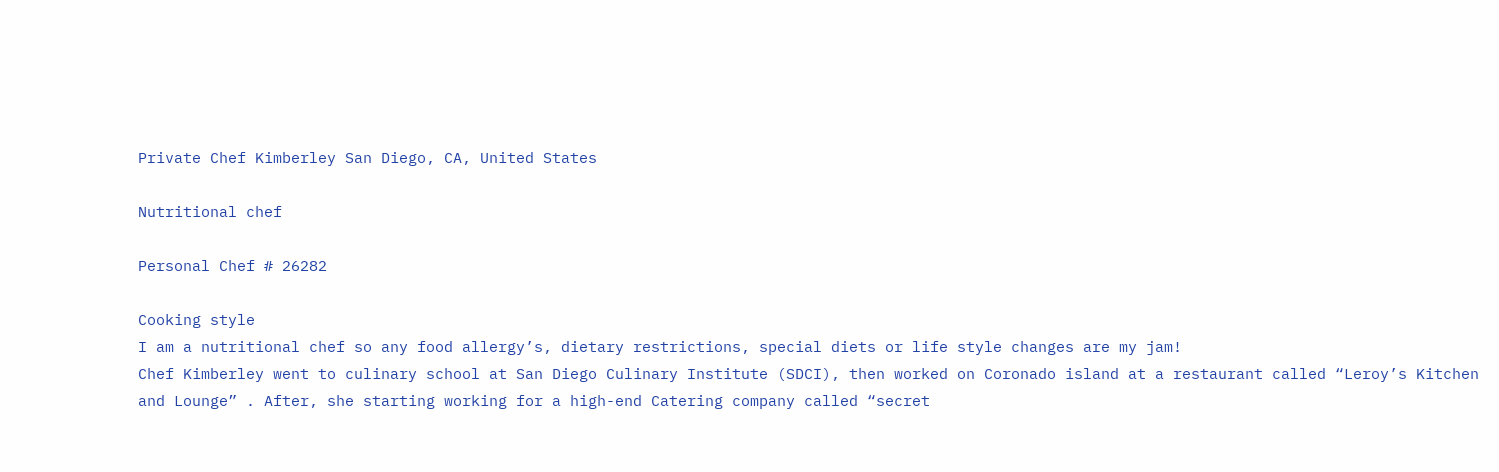Private Chef Kimberley San Diego, CA, United States

Nutritional chef

Personal Chef # 26282

Cooking style
I am a nutritional chef so any food allergy’s, dietary restrictions, special diets or life style changes are my jam!
Chef Kimberley went to culinary school at San Diego Culinary Institute (SDCI), then worked on Coronado island at a restaurant called “Leroy’s Kitchen and Lounge” . After, she starting working for a high-end Catering company called “secret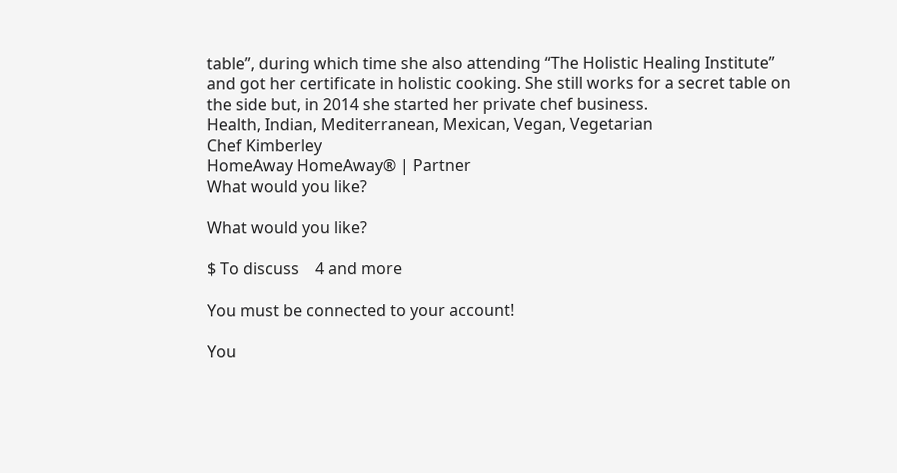table”, during which time she also attending “The Holistic Healing Institute” and got her certificate in holistic cooking. She still works for a secret table on the side but, in 2014 she started her private chef business.
Health, Indian, Mediterranean, Mexican, Vegan, Vegetarian
Chef Kimberley
HomeAway HomeAway® | Partner
What would you like?

What would you like?

$ To discuss    4 and more

You must be connected to your account!

You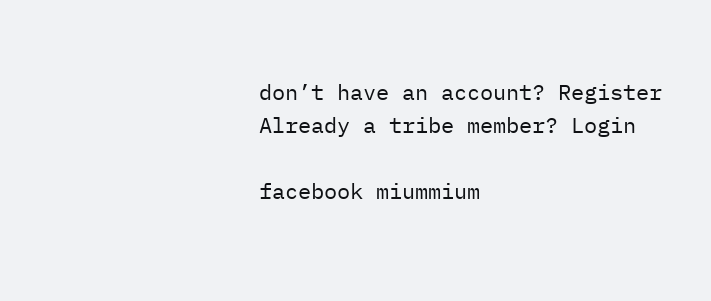don’t have an account? Register
Already a tribe member? Login

facebook miummium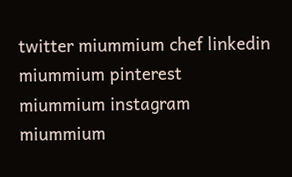twitter miummium chef linkedin miummium pinterest miummium instagram miummium